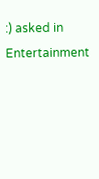:) asked in Entertainment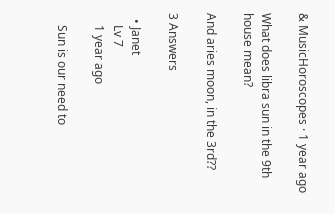& MusicHoroscopes · 1 year ago

What does libra sun in the 9th house mean?

And aries moon, in the 3rd??

3 Answers

  • Janet
    Lv 7
    1 year ago

    Sun is our need to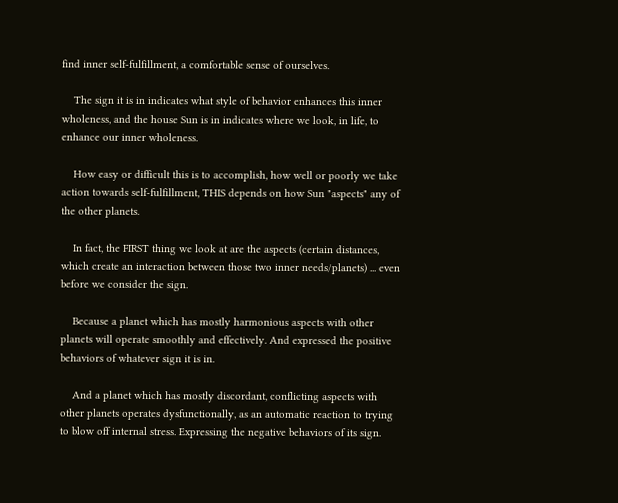find inner self-fulfillment, a comfortable sense of ourselves.

    The sign it is in indicates what style of behavior enhances this inner wholeness, and the house Sun is in indicates where we look, in life, to enhance our inner wholeness.

    How easy or difficult this is to accomplish, how well or poorly we take action towards self-fulfillment, THIS depends on how Sun "aspects" any of the other planets.

    In fact, the FIRST thing we look at are the aspects (certain distances, which create an interaction between those two inner needs/planets) ... even before we consider the sign.

    Because a planet which has mostly harmonious aspects with other planets will operate smoothly and effectively. And expressed the positive behaviors of whatever sign it is in.

    And a planet which has mostly discordant, conflicting aspects with other planets operates dysfunctionally, as an automatic reaction to trying to blow off internal stress. Expressing the negative behaviors of its sign.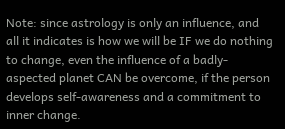Note: since astrology is only an influence, and all it indicates is how we will be IF we do nothing to change, even the influence of a badly-aspected planet CAN be overcome, if the person develops self-awareness and a commitment to inner change.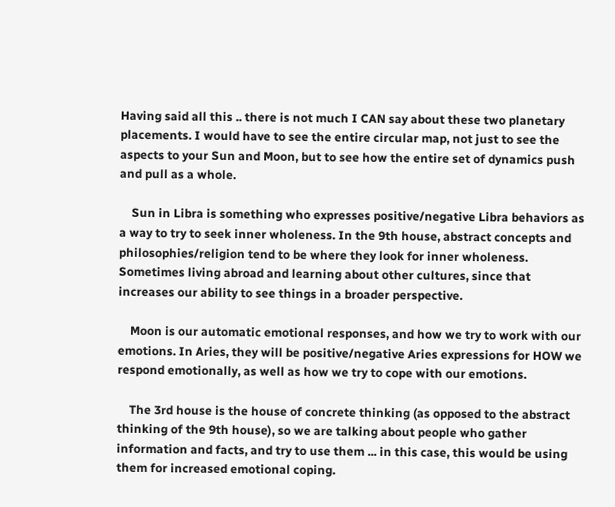Having said all this .. there is not much I CAN say about these two planetary placements. I would have to see the entire circular map, not just to see the aspects to your Sun and Moon, but to see how the entire set of dynamics push and pull as a whole.

    Sun in Libra is something who expresses positive/negative Libra behaviors as a way to try to seek inner wholeness. In the 9th house, abstract concepts and philosophies/religion tend to be where they look for inner wholeness. Sometimes living abroad and learning about other cultures, since that increases our ability to see things in a broader perspective.

    Moon is our automatic emotional responses, and how we try to work with our emotions. In Aries, they will be positive/negative Aries expressions for HOW we respond emotionally, as well as how we try to cope with our emotions.

    The 3rd house is the house of concrete thinking (as opposed to the abstract thinking of the 9th house), so we are talking about people who gather information and facts, and try to use them ... in this case, this would be using them for increased emotional coping.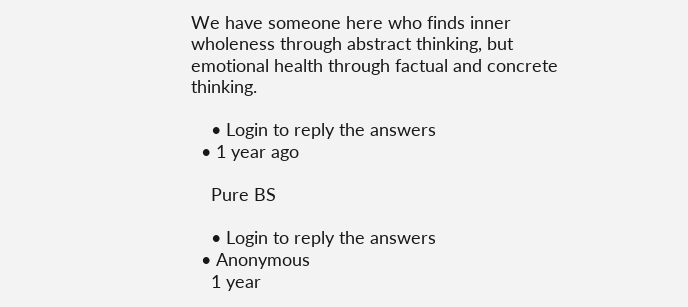We have someone here who finds inner wholeness through abstract thinking, but emotional health through factual and concrete thinking.

    • Login to reply the answers
  • 1 year ago

    Pure BS

    • Login to reply the answers
  • Anonymous
    1 year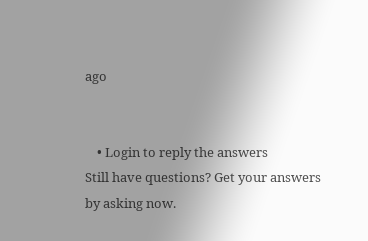ago


    • Login to reply the answers
Still have questions? Get your answers by asking now.